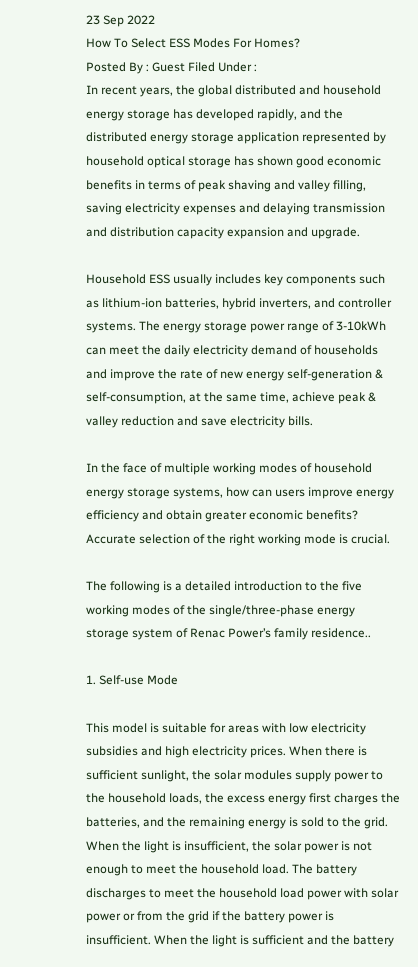23 Sep 2022
How To Select ESS Modes For Homes?
Posted By : Guest Filed Under :
In recent years, the global distributed and household energy storage has developed rapidly, and the distributed energy storage application represented by household optical storage has shown good economic benefits in terms of peak shaving and valley filling, saving electricity expenses and delaying transmission and distribution capacity expansion and upgrade.

Household ESS usually includes key components such as lithium-ion batteries, hybrid inverters, and controller systems. The energy storage power range of 3-10kWh can meet the daily electricity demand of households and improve the rate of new energy self-generation & self-consumption, at the same time, achieve peak & valley reduction and save electricity bills.

In the face of multiple working modes of household energy storage systems, how can users improve energy efficiency and obtain greater economic benefits? Accurate selection of the right working mode is crucial.

The following is a detailed introduction to the five working modes of the single/three-phase energy storage system of Renac Power’s family residence..

1. Self-use Mode

This model is suitable for areas with low electricity subsidies and high electricity prices. When there is sufficient sunlight, the solar modules supply power to the household loads, the excess energy first charges the batteries, and the remaining energy is sold to the grid. When the light is insufficient, the solar power is not enough to meet the household load. The battery discharges to meet the household load power with solar power or from the grid if the battery power is insufficient. When the light is sufficient and the battery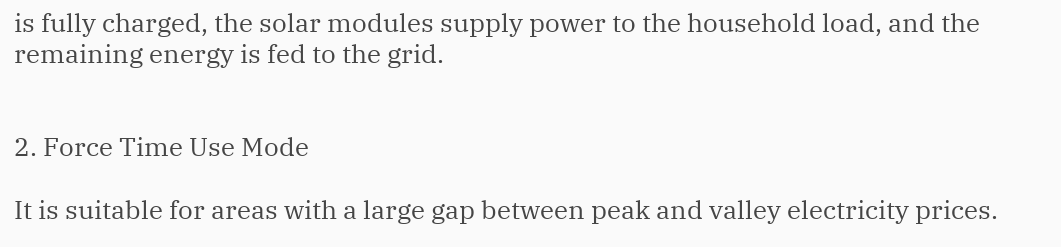is fully charged, the solar modules supply power to the household load, and the remaining energy is fed to the grid.


2. Force Time Use Mode

It is suitable for areas with a large gap between peak and valley electricity prices.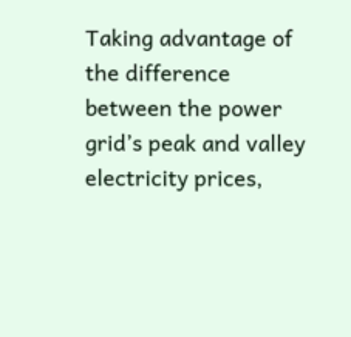Taking advantage of the difference between the power grid’s peak and valley electricity prices,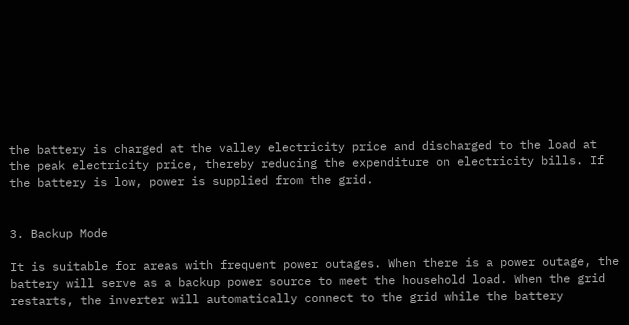the battery is charged at the valley electricity price and discharged to the load at the peak electricity price, thereby reducing the expenditure on electricity bills. If the battery is low, power is supplied from the grid.


3. Backup Mode

It is suitable for areas with frequent power outages. When there is a power outage, the battery will serve as a backup power source to meet the household load. When the grid restarts, the inverter will automatically connect to the grid while the battery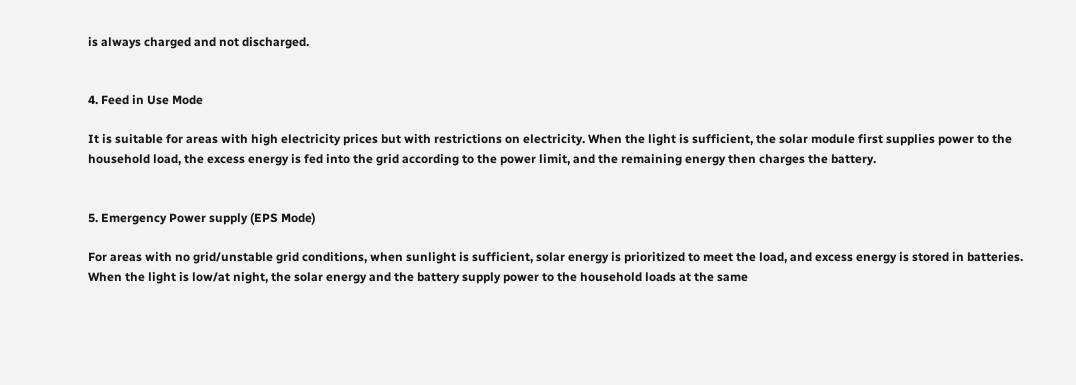is always charged and not discharged.


4. Feed in Use Mode

It is suitable for areas with high electricity prices but with restrictions on electricity. When the light is sufficient, the solar module first supplies power to the household load, the excess energy is fed into the grid according to the power limit, and the remaining energy then charges the battery.


5. Emergency Power supply (EPS Mode)

For areas with no grid/unstable grid conditions, when sunlight is sufficient, solar energy is prioritized to meet the load, and excess energy is stored in batteries. When the light is low/at night, the solar energy and the battery supply power to the household loads at the same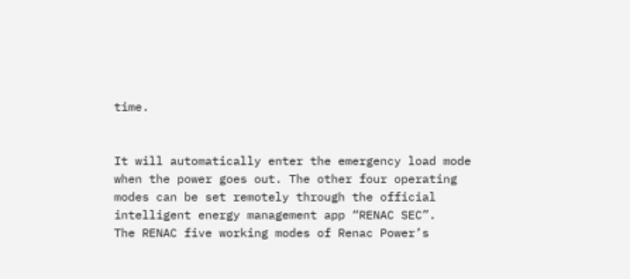time.


It will automatically enter the emergency load mode when the power goes out. The other four operating modes can be set remotely through the official intelligent energy management app “RENAC SEC”.
The RENAC five working modes of Renac Power’s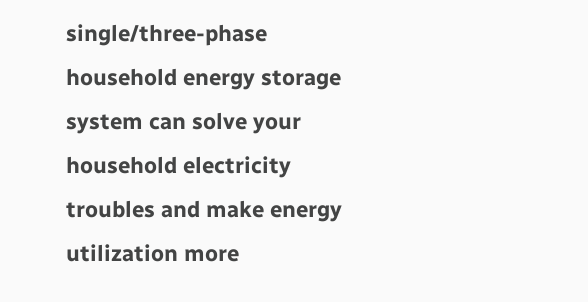single/three-phase household energy storage system can solve your household electricity troubles and make energy utilization more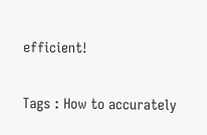efficient!

Tags : How to accurately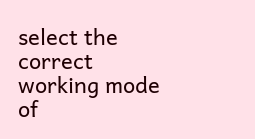select the correct working mode of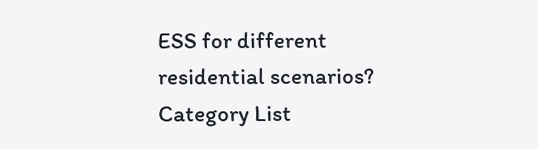ESS for different residential scenarios?
Category List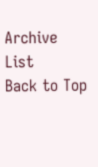Archive List
Back to Top